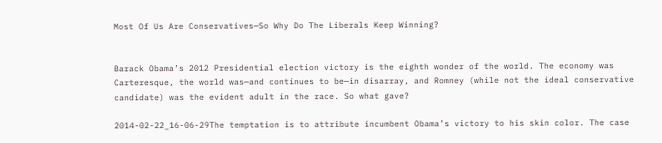Most Of Us Are Conservatives—So Why Do The Liberals Keep Winning?


Barack Obama’s 2012 Presidential election victory is the eighth wonder of the world. The economy was Carteresque, the world was—and continues to be—in disarray, and Romney (while not the ideal conservative candidate) was the evident adult in the race. So what gave?

2014-02-22_16-06-29The temptation is to attribute incumbent Obama’s victory to his skin color. The case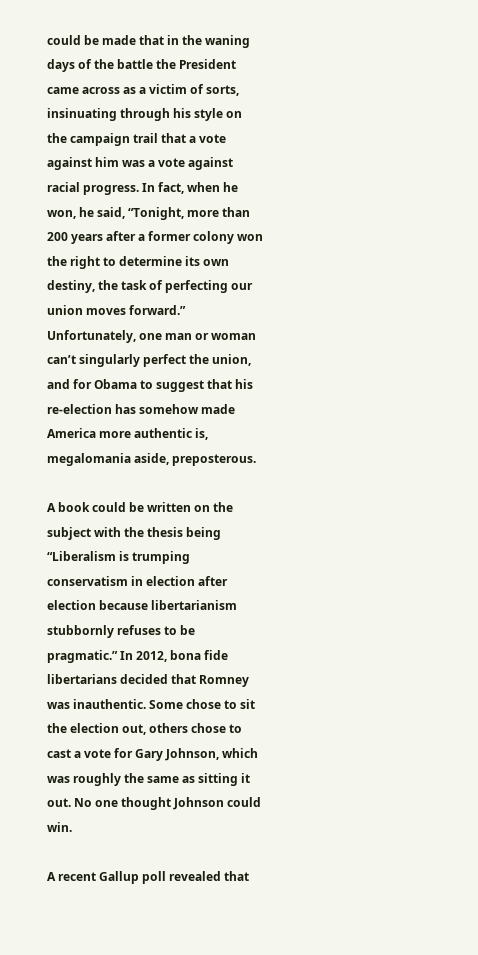could be made that in the waning days of the battle the President came across as a victim of sorts, insinuating through his style on the campaign trail that a vote against him was a vote against racial progress. In fact, when he won, he said, “Tonight, more than 200 years after a former colony won the right to determine its own destiny, the task of perfecting our union moves forward.”
Unfortunately, one man or woman can’t singularly perfect the union, and for Obama to suggest that his re-election has somehow made America more authentic is, megalomania aside, preposterous.

A book could be written on the subject with the thesis being “Liberalism is trumping conservatism in election after election because libertarianism stubbornly refuses to be pragmatic.” In 2012, bona fide libertarians decided that Romney was inauthentic. Some chose to sit the election out, others chose to cast a vote for Gary Johnson, which was roughly the same as sitting it out. No one thought Johnson could win.

A recent Gallup poll revealed that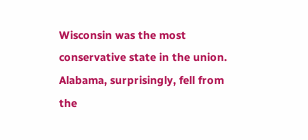Wisconsin was the most conservative state in the union. Alabama, surprisingly, fell from the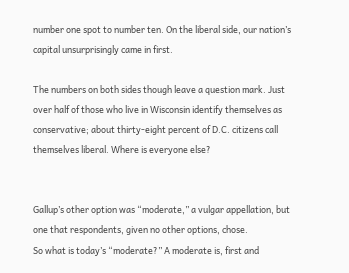number one spot to number ten. On the liberal side, our nation’s capital unsurprisingly came in first.

The numbers on both sides though leave a question mark. Just over half of those who live in Wisconsin identify themselves as conservative; about thirty-eight percent of D.C. citizens call themselves liberal. Where is everyone else?


Gallup’s other option was “moderate,” a vulgar appellation, but one that respondents, given no other options, chose.
So what is today’s “moderate?” A moderate is, first and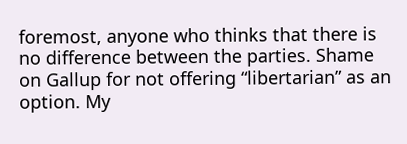foremost, anyone who thinks that there is no difference between the parties. Shame on Gallup for not offering “libertarian” as an option. My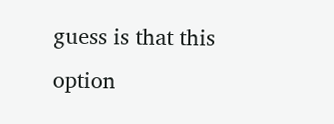guess is that this option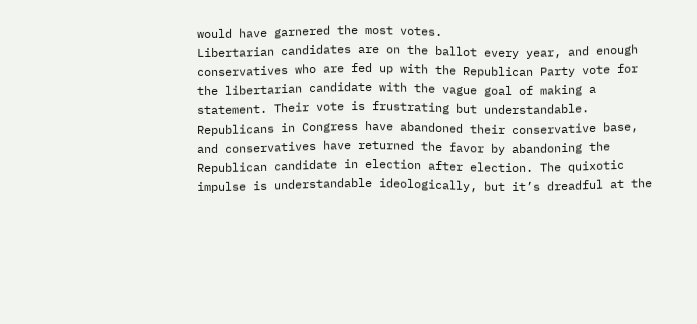would have garnered the most votes.
Libertarian candidates are on the ballot every year, and enough conservatives who are fed up with the Republican Party vote for the libertarian candidate with the vague goal of making a statement. Their vote is frustrating but understandable. Republicans in Congress have abandoned their conservative base, and conservatives have returned the favor by abandoning the Republican candidate in election after election. The quixotic impulse is understandable ideologically, but it’s dreadful at the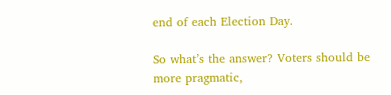end of each Election Day.

So what’s the answer? Voters should be more pragmatic,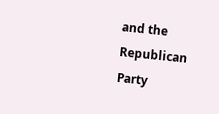and the Republican Party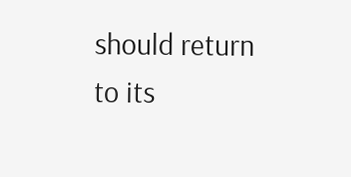should return to its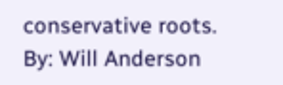conservative roots.
By: Will Anderson